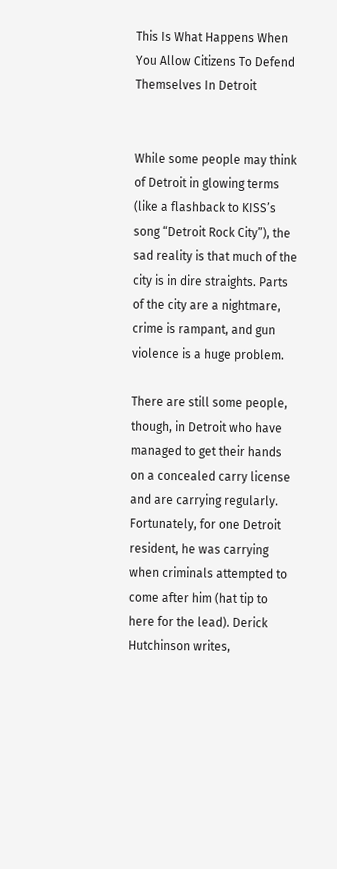This Is What Happens When You Allow Citizens To Defend Themselves In Detroit


While some people may think of Detroit in glowing terms (like a flashback to KISS’s song “Detroit Rock City”), the sad reality is that much of the city is in dire straights. Parts of the city are a nightmare, crime is rampant, and gun violence is a huge problem.

There are still some people, though, in Detroit who have managed to get their hands on a concealed carry license and are carrying regularly. Fortunately, for one Detroit resident, he was carrying when criminals attempted to come after him (hat tip to here for the lead). Derick Hutchinson writes,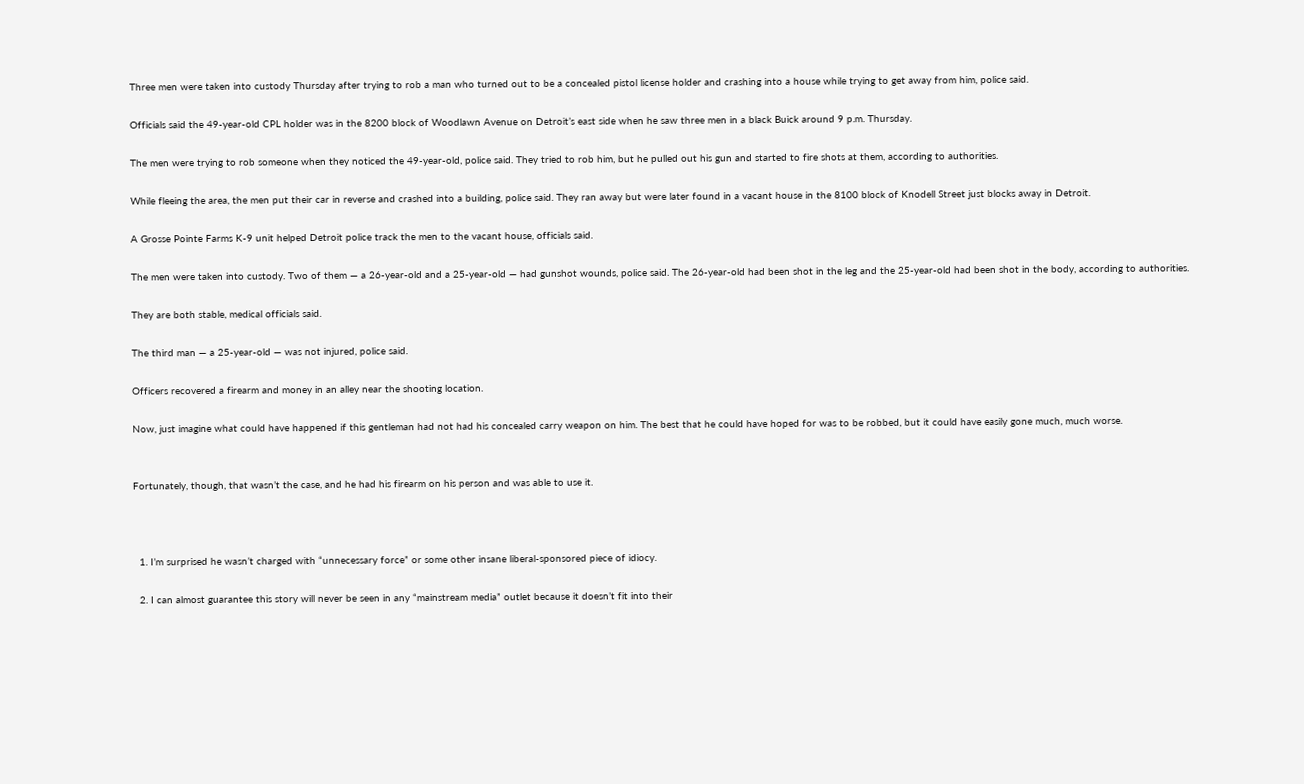Three men were taken into custody Thursday after trying to rob a man who turned out to be a concealed pistol license holder and crashing into a house while trying to get away from him, police said.

Officials said the 49-year-old CPL holder was in the 8200 block of Woodlawn Avenue on Detroit’s east side when he saw three men in a black Buick around 9 p.m. Thursday.

The men were trying to rob someone when they noticed the 49-year-old, police said. They tried to rob him, but he pulled out his gun and started to fire shots at them, according to authorities.

While fleeing the area, the men put their car in reverse and crashed into a building, police said. They ran away but were later found in a vacant house in the 8100 block of Knodell Street just blocks away in Detroit.

A Grosse Pointe Farms K-9 unit helped Detroit police track the men to the vacant house, officials said.

The men were taken into custody. Two of them — a 26-year-old and a 25-year-old — had gunshot wounds, police said. The 26-year-old had been shot in the leg and the 25-year-old had been shot in the body, according to authorities.

They are both stable, medical officials said.

The third man — a 25-year-old — was not injured, police said.

Officers recovered a firearm and money in an alley near the shooting location.

Now, just imagine what could have happened if this gentleman had not had his concealed carry weapon on him. The best that he could have hoped for was to be robbed, but it could have easily gone much, much worse.


Fortunately, though, that wasn’t the case, and he had his firearm on his person and was able to use it.



  1. I’m surprised he wasn’t charged with “unnecessary force” or some other insane liberal-sponsored piece of idiocy.

  2. I can almost guarantee this story will never be seen in any “mainstream media” outlet because it doesn’t fit into their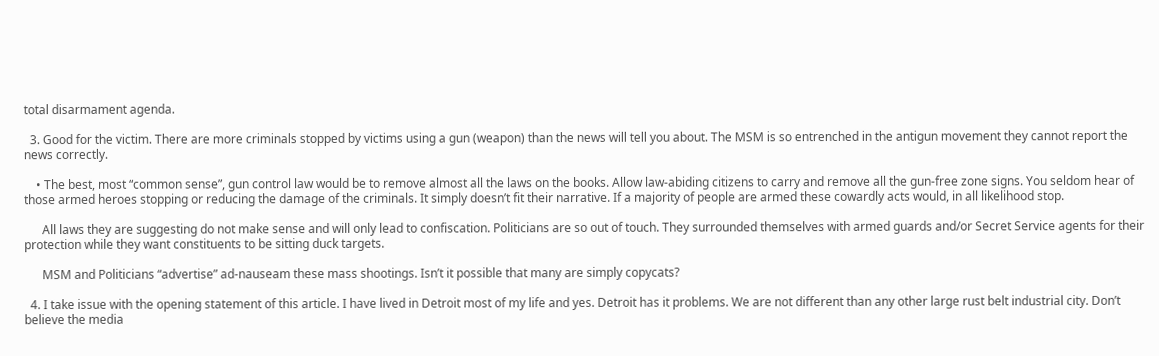total disarmament agenda.

  3. Good for the victim. There are more criminals stopped by victims using a gun (weapon) than the news will tell you about. The MSM is so entrenched in the antigun movement they cannot report the news correctly.

    • The best, most “common sense”, gun control law would be to remove almost all the laws on the books. Allow law-abiding citizens to carry and remove all the gun-free zone signs. You seldom hear of those armed heroes stopping or reducing the damage of the criminals. It simply doesn’t fit their narrative. If a majority of people are armed these cowardly acts would, in all likelihood stop.

      All laws they are suggesting do not make sense and will only lead to confiscation. Politicians are so out of touch. They surrounded themselves with armed guards and/or Secret Service agents for their protection while they want constituents to be sitting duck targets.

      MSM and Politicians “advertise” ad-nauseam these mass shootings. Isn’t it possible that many are simply copycats?

  4. I take issue with the opening statement of this article. I have lived in Detroit most of my life and yes. Detroit has it problems. We are not different than any other large rust belt industrial city. Don’t believe the media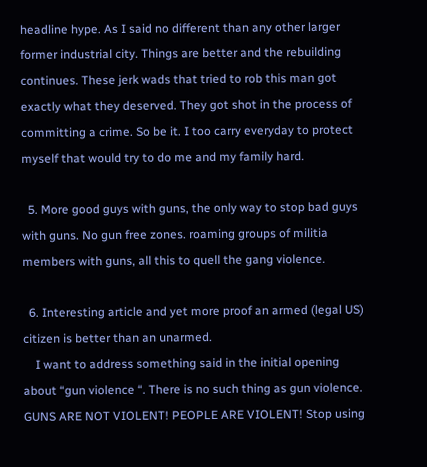headline hype. As I said no different than any other larger former industrial city. Things are better and the rebuilding continues. These jerk wads that tried to rob this man got exactly what they deserved. They got shot in the process of committing a crime. So be it. I too carry everyday to protect myself that would try to do me and my family hard.

  5. More good guys with guns, the only way to stop bad guys with guns. No gun free zones. roaming groups of militia members with guns, all this to quell the gang violence.

  6. Interesting article and yet more proof an armed (legal US) citizen is better than an unarmed.
    I want to address something said in the initial opening about “gun violence “. There is no such thing as gun violence. GUNS ARE NOT VIOLENT! PEOPLE ARE VIOLENT! Stop using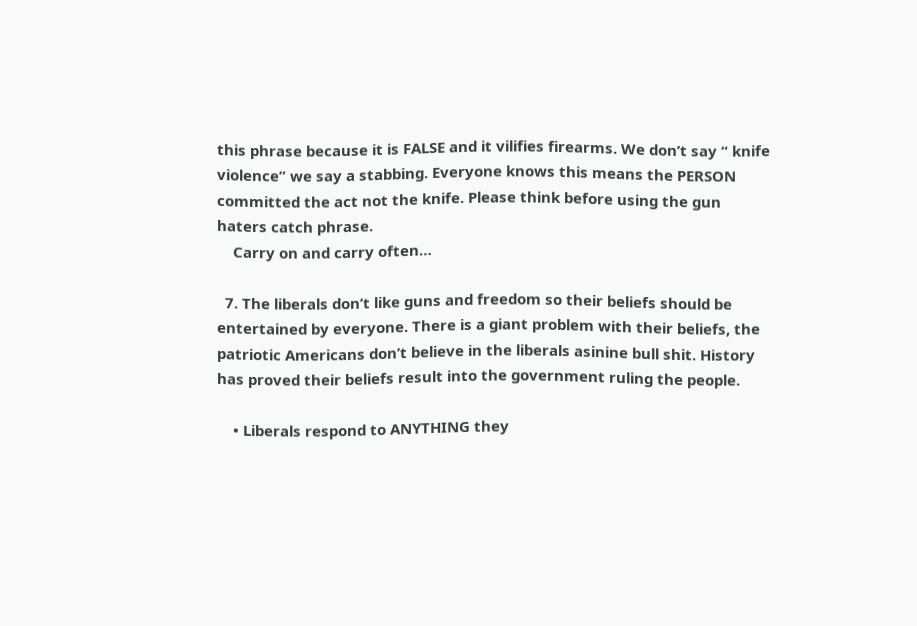this phrase because it is FALSE and it vilifies firearms. We don’t say “ knife violence” we say a stabbing. Everyone knows this means the PERSON committed the act not the knife. Please think before using the gun haters catch phrase.
    Carry on and carry often…

  7. The liberals don’t like guns and freedom so their beliefs should be entertained by everyone. There is a giant problem with their beliefs, the patriotic Americans don’t believe in the liberals asinine bull shit. History has proved their beliefs result into the government ruling the people.

    • Liberals respond to ANYTHING they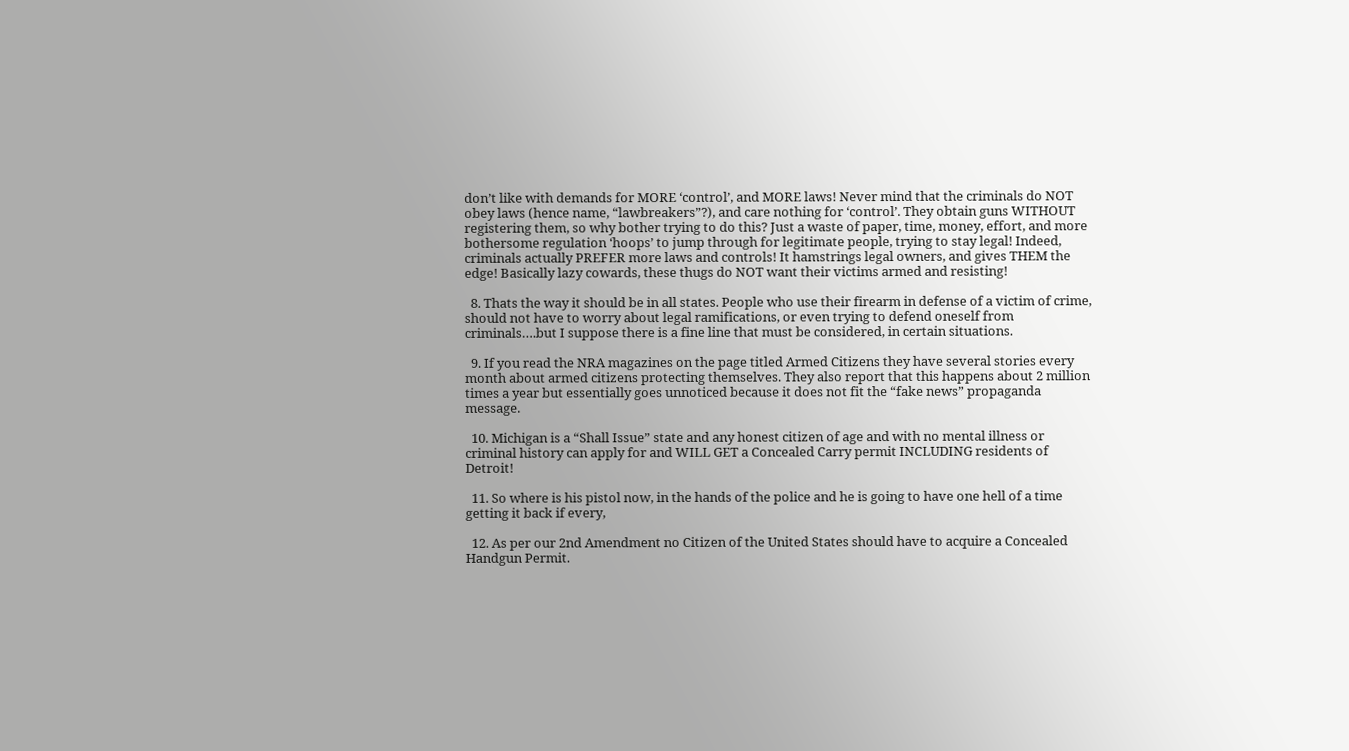don’t like with demands for MORE ‘control’, and MORE laws! Never mind that the criminals do NOT obey laws (hence name, “lawbreakers”?), and care nothing for ‘control’. They obtain guns WITHOUT registering them, so why bother trying to do this? Just a waste of paper, time, money, effort, and more bothersome regulation ‘hoops’ to jump through for legitimate people, trying to stay legal! Indeed, criminals actually PREFER more laws and controls! It hamstrings legal owners, and gives THEM the edge! Basically lazy cowards, these thugs do NOT want their victims armed and resisting!

  8. Thats the way it should be in all states. People who use their firearm in defense of a victim of crime, should not have to worry about legal ramifications, or even trying to defend oneself from criminals….but I suppose there is a fine line that must be considered, in certain situations.

  9. If you read the NRA magazines on the page titled Armed Citizens they have several stories every month about armed citizens protecting themselves. They also report that this happens about 2 million times a year but essentially goes unnoticed because it does not fit the “fake news” propaganda message.

  10. Michigan is a “Shall Issue” state and any honest citizen of age and with no mental illness or criminal history can apply for and WILL GET a Concealed Carry permit INCLUDING residents of Detroit!

  11. So where is his pistol now, in the hands of the police and he is going to have one hell of a time getting it back if every,

  12. As per our 2nd Amendment no Citizen of the United States should have to acquire a Concealed Handgun Permit.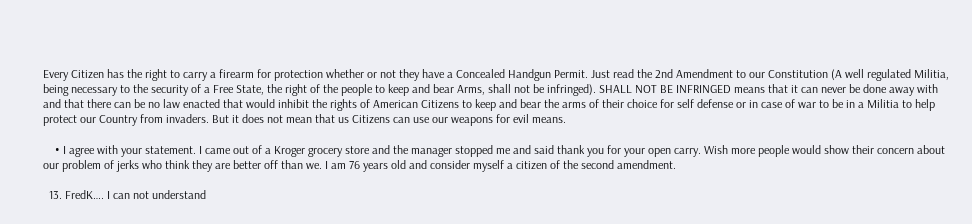Every Citizen has the right to carry a firearm for protection whether or not they have a Concealed Handgun Permit. Just read the 2nd Amendment to our Constitution (A well regulated Militia, being necessary to the security of a Free State, the right of the people to keep and bear Arms, shall not be infringed). SHALL NOT BE INFRINGED means that it can never be done away with and that there can be no law enacted that would inhibit the rights of American Citizens to keep and bear the arms of their choice for self defense or in case of war to be in a Militia to help protect our Country from invaders. But it does not mean that us Citizens can use our weapons for evil means.

    • I agree with your statement. I came out of a Kroger grocery store and the manager stopped me and said thank you for your open carry. Wish more people would show their concern about our problem of jerks who think they are better off than we. I am 76 years old and consider myself a citizen of the second amendment.

  13. FredK…. I can not understand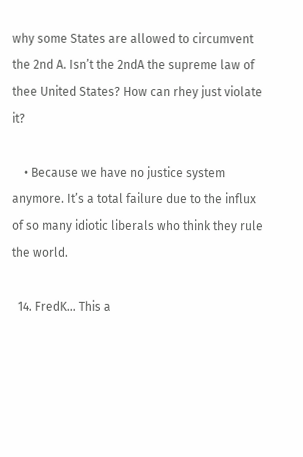why some States are allowed to circumvent the 2nd A. Isn’t the 2ndA the supreme law of thee United States? How can rhey just violate it?

    • Because we have no justice system anymore. It’s a total failure due to the influx of so many idiotic liberals who think they rule the world.

  14. FredK… This a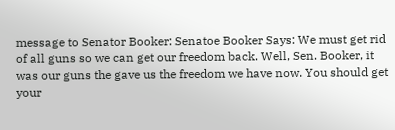message to Senator Booker: Senatoe Booker Says: We must get rid of all guns so we can get our freedom back. Well, Sen. Booker, it was our guns the gave us the freedom we have now. You should get your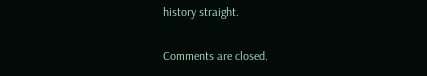history straight.

Comments are closed.